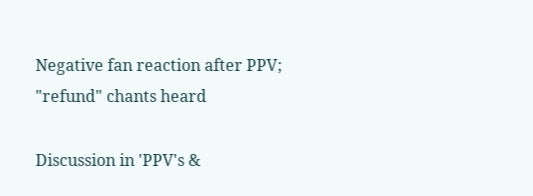Negative fan reaction after PPV; "refund" chants heard

Discussion in 'PPV's &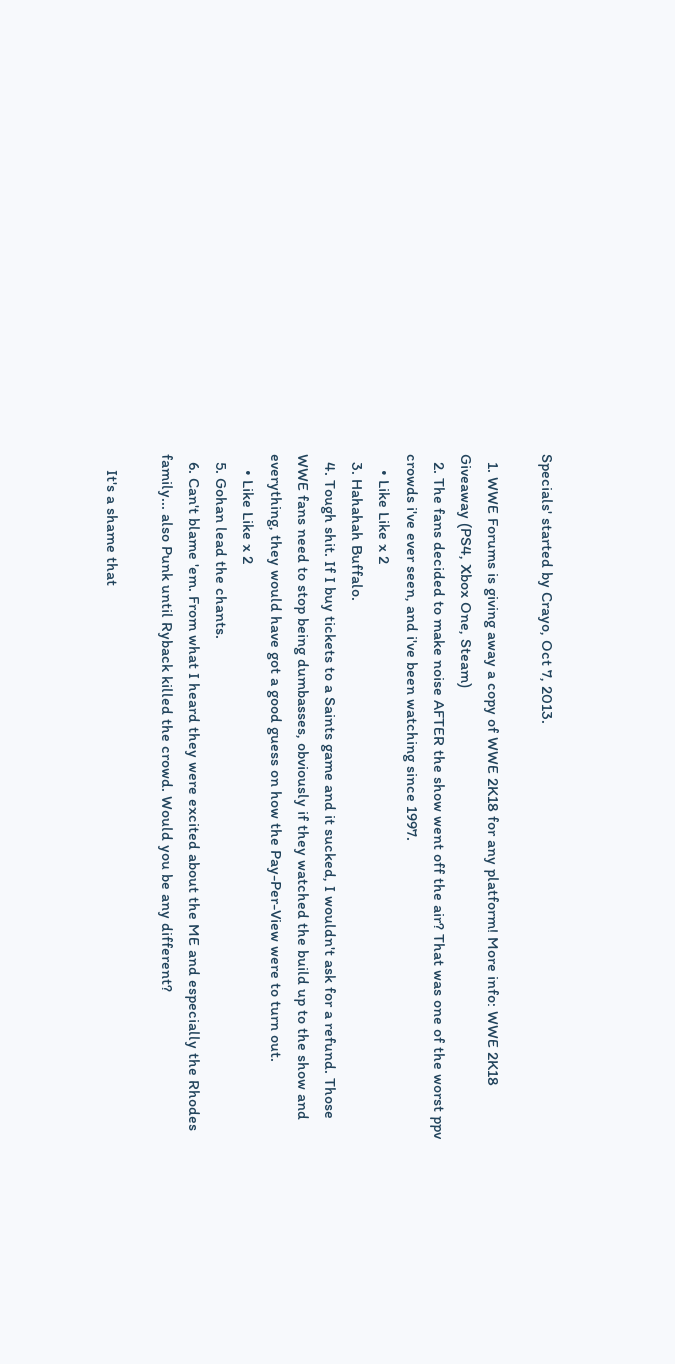Specials' started by Crayo, Oct 7, 2013.

  1. WWE Forums is giving away a copy of WWE 2K18 for any platform! More info: WWE 2K18 Giveaway (PS4, Xbox One, Steam)
  2. The fans decided to make noise AFTER the show went off the air? That was one of the worst ppv crowds i've ever seen, and i've been watching since 1997.
    • Like Like x 2
  3. Hahahah Buffalo.
  4. Tough shit. If I buy tickets to a Saints game and it sucked, I wouldn't ask for a refund. Those WWE fans need to stop being dumbasses, obviously if they watched the build up to the show and everything, they would have got a good guess on how the Pay-Per-View were to turn out.
    • Like Like x 2
  5. Gohan lead the chants.
  6. Can't blame 'em. From what I heard they were excited about the ME and especially the Rhodes family... also Punk until Ryback killed the crowd. Would you be any different?

    It's a shame that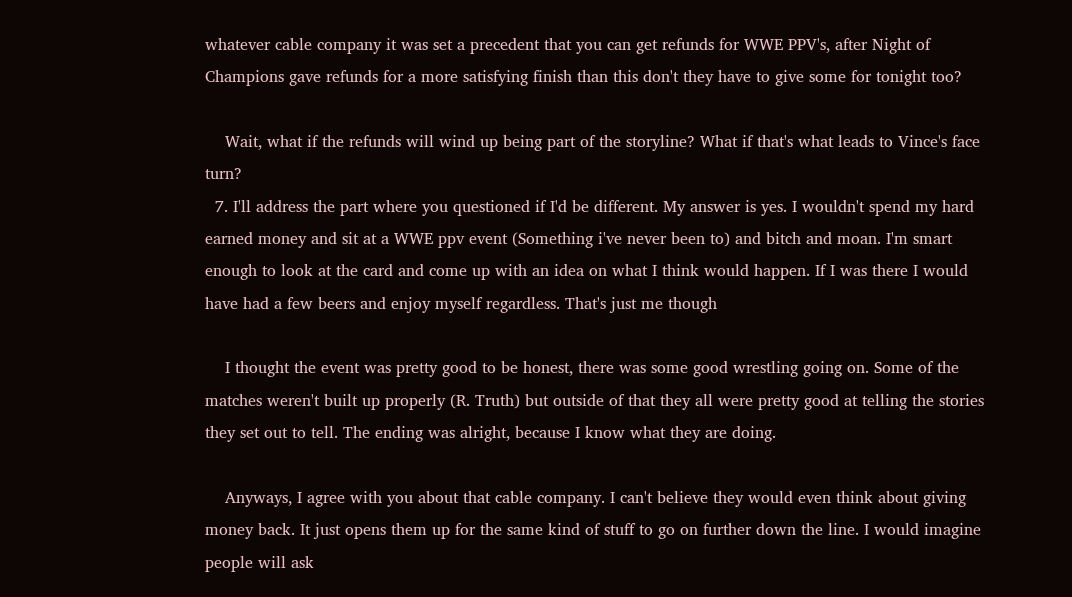whatever cable company it was set a precedent that you can get refunds for WWE PPV's, after Night of Champions gave refunds for a more satisfying finish than this don't they have to give some for tonight too?

    Wait, what if the refunds will wind up being part of the storyline? What if that's what leads to Vince's face turn?
  7. I'll address the part where you questioned if I'd be different. My answer is yes. I wouldn't spend my hard earned money and sit at a WWE ppv event (Something i've never been to) and bitch and moan. I'm smart enough to look at the card and come up with an idea on what I think would happen. If I was there I would have had a few beers and enjoy myself regardless. That's just me though

    I thought the event was pretty good to be honest, there was some good wrestling going on. Some of the matches weren't built up properly (R. Truth) but outside of that they all were pretty good at telling the stories they set out to tell. The ending was alright, because I know what they are doing.

    Anyways, I agree with you about that cable company. I can't believe they would even think about giving money back. It just opens them up for the same kind of stuff to go on further down the line. I would imagine people will ask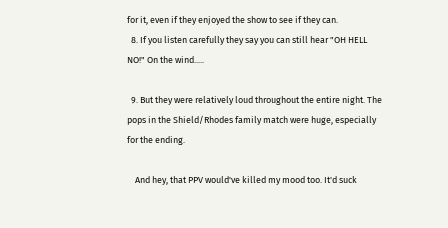for it, even if they enjoyed the show to see if they can.
  8. If you listen carefully they say you can still hear "OH HELL NO!" On the wind.....

  9. But they were relatively loud throughout the entire night. The pops in the Shield/Rhodes family match were huge, especially for the ending.

    And hey, that PPV would've killed my mood too. It'd suck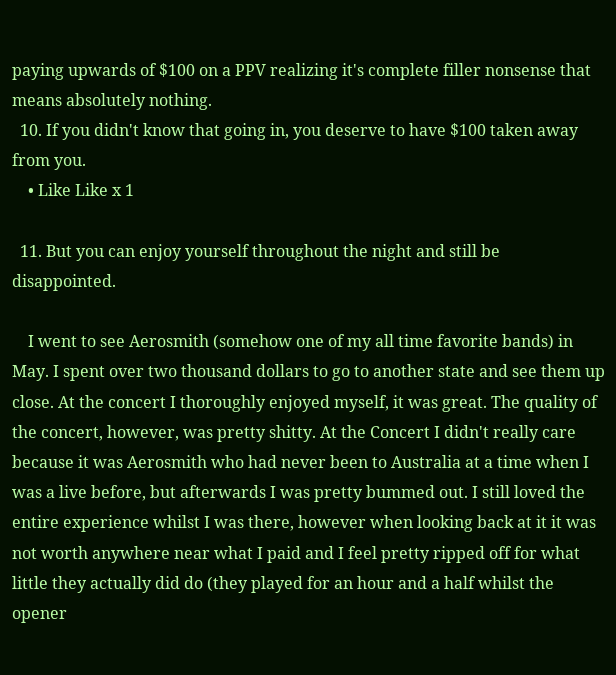paying upwards of $100 on a PPV realizing it's complete filler nonsense that means absolutely nothing.
  10. If you didn't know that going in, you deserve to have $100 taken away from you.
    • Like Like x 1

  11. But you can enjoy yourself throughout the night and still be disappointed.

    I went to see Aerosmith (somehow one of my all time favorite bands) in May. I spent over two thousand dollars to go to another state and see them up close. At the concert I thoroughly enjoyed myself, it was great. The quality of the concert, however, was pretty shitty. At the Concert I didn't really care because it was Aerosmith who had never been to Australia at a time when I was a live before, but afterwards I was pretty bummed out. I still loved the entire experience whilst I was there, however when looking back at it it was not worth anywhere near what I paid and I feel pretty ripped off for what little they actually did do (they played for an hour and a half whilst the opener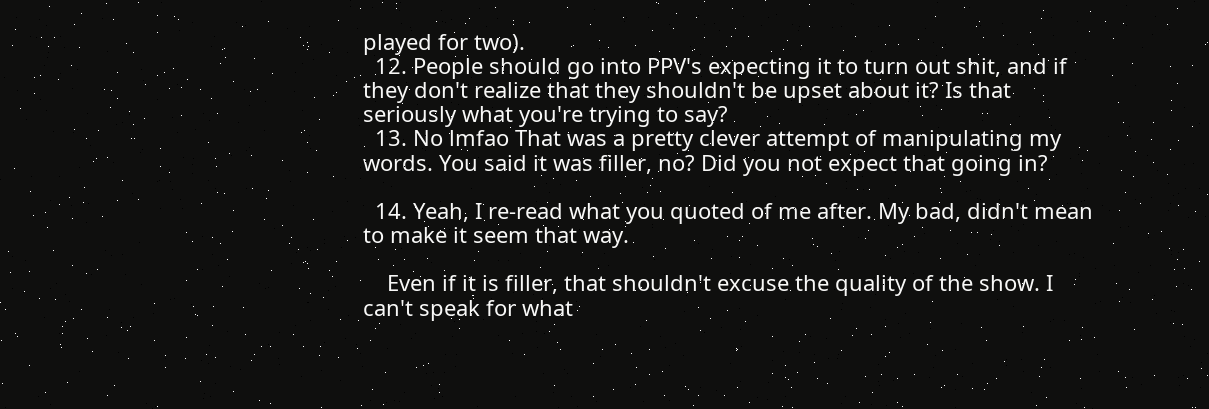played for two).
  12. People should go into PPV's expecting it to turn out shit, and if they don't realize that they shouldn't be upset about it? Is that seriously what you're trying to say?
  13. No lmfao That was a pretty clever attempt of manipulating my words. You said it was filler, no? Did you not expect that going in?

  14. Yeah, I re-read what you quoted of me after. My bad, didn't mean to make it seem that way.

    Even if it is filler, that shouldn't excuse the quality of the show. I can't speak for what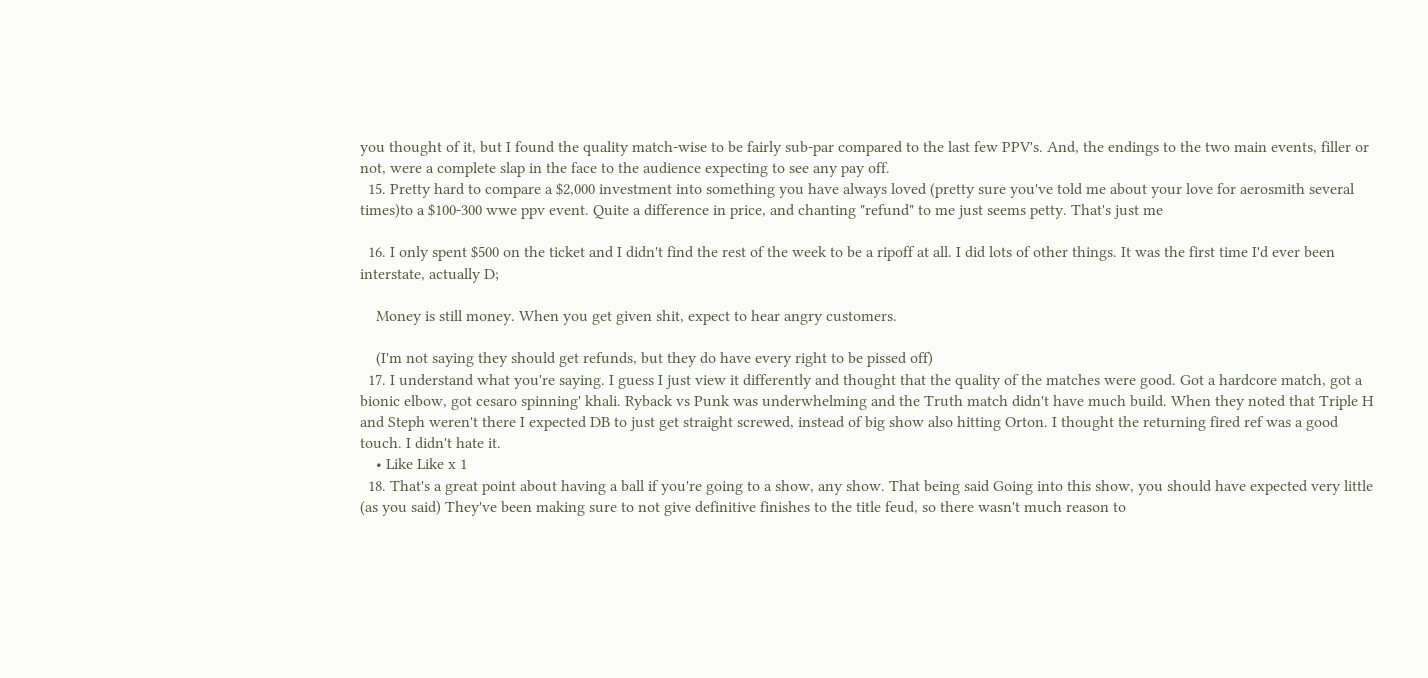you thought of it, but I found the quality match-wise to be fairly sub-par compared to the last few PPV's. And, the endings to the two main events, filler or not, were a complete slap in the face to the audience expecting to see any pay off.
  15. Pretty hard to compare a $2,000 investment into something you have always loved (pretty sure you've told me about your love for aerosmith several times)to a $100-300 wwe ppv event. Quite a difference in price, and chanting "refund" to me just seems petty. That's just me

  16. I only spent $500 on the ticket and I didn't find the rest of the week to be a ripoff at all. I did lots of other things. It was the first time I'd ever been interstate, actually D;

    Money is still money. When you get given shit, expect to hear angry customers.

    (I'm not saying they should get refunds, but they do have every right to be pissed off)
  17. I understand what you're saying. I guess I just view it differently and thought that the quality of the matches were good. Got a hardcore match, got a bionic elbow, got cesaro spinning' khali. Ryback vs Punk was underwhelming and the Truth match didn't have much build. When they noted that Triple H and Steph weren't there I expected DB to just get straight screwed, instead of big show also hitting Orton. I thought the returning fired ref was a good touch. I didn't hate it.
    • Like Like x 1
  18. That's a great point about having a ball if you're going to a show, any show. That being said Going into this show, you should have expected very little (as you said) They've been making sure to not give definitive finishes to the title feud, so there wasn't much reason to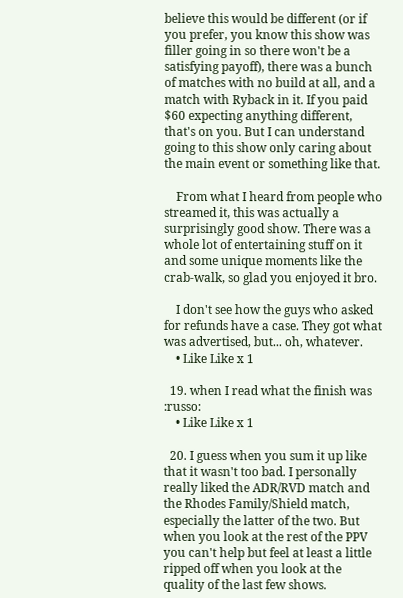believe this would be different (or if you prefer, you know this show was filler going in so there won't be a satisfying payoff), there was a bunch of matches with no build at all, and a match with Ryback in it. If you paid $60 expecting anything different, that's on you. But I can understand going to this show only caring about the main event or something like that.

    From what I heard from people who streamed it, this was actually a surprisingly good show. There was a whole lot of entertaining stuff on it and some unique moments like the crab-walk, so glad you enjoyed it bro.

    I don't see how the guys who asked for refunds have a case. They got what was advertised, but... oh, whatever.
    • Like Like x 1

  19. when I read what the finish was :russo:
    • Like Like x 1

  20. I guess when you sum it up like that it wasn't too bad. I personally really liked the ADR/RVD match and the Rhodes Family/Shield match, especially the latter of the two. But when you look at the rest of the PPV you can't help but feel at least a little ripped off when you look at the quality of the last few shows.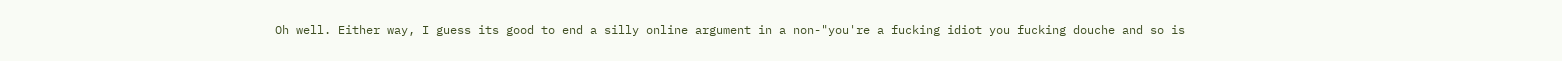Oh well. Either way, I guess its good to end a silly online argument in a non-"you're a fucking idiot you fucking douche and so is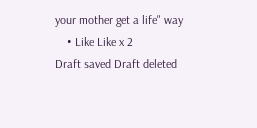your mother get a life" way
    • Like Like x 2
Draft saved Draft deleted